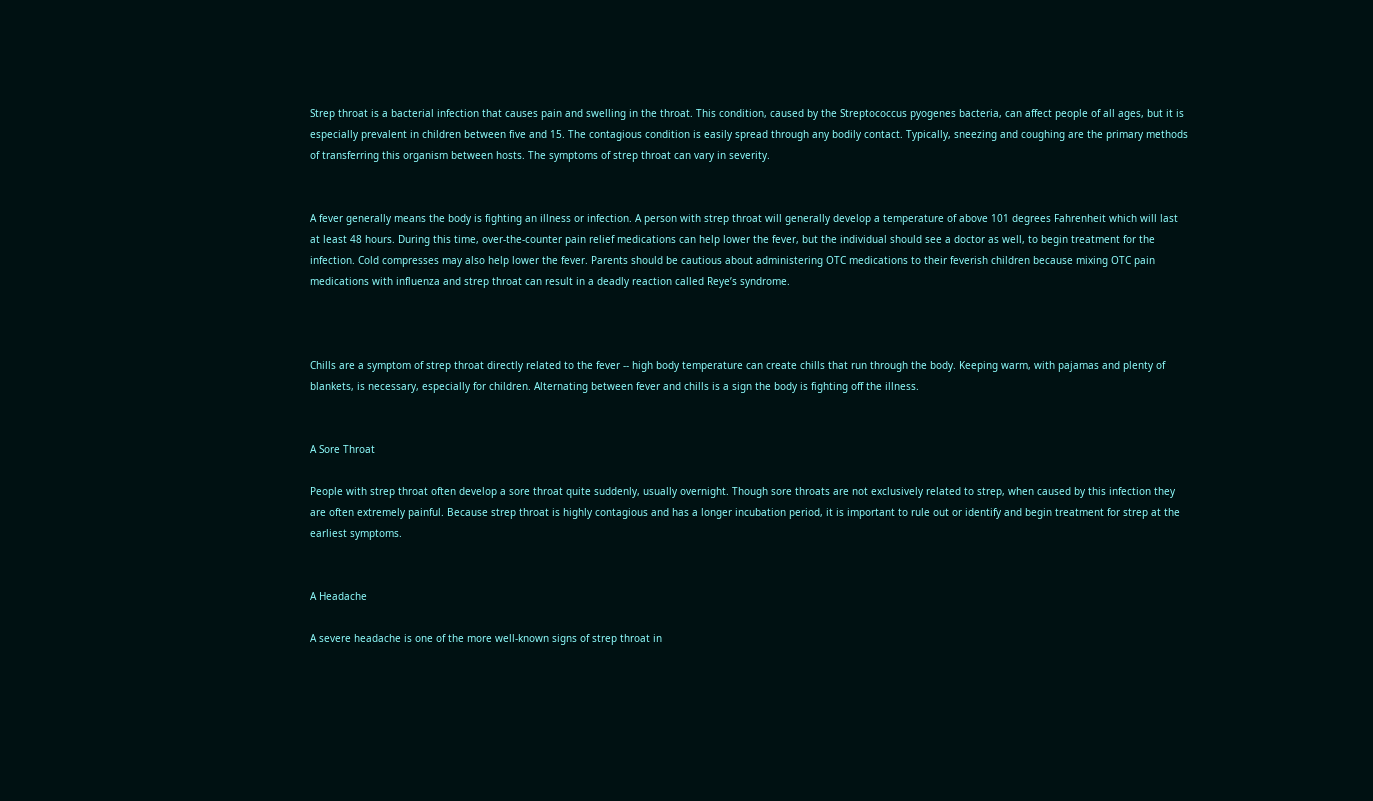Strep throat is a bacterial infection that causes pain and swelling in the throat. This condition, caused by the Streptococcus pyogenes bacteria, can affect people of all ages, but it is especially prevalent in children between five and 15. The contagious condition is easily spread through any bodily contact. Typically, sneezing and coughing are the primary methods of transferring this organism between hosts. The symptoms of strep throat can vary in severity.


A fever generally means the body is fighting an illness or infection. A person with strep throat will generally develop a temperature of above 101 degrees Fahrenheit which will last at least 48 hours. During this time, over-the-counter pain relief medications can help lower the fever, but the individual should see a doctor as well, to begin treatment for the infection. Cold compresses may also help lower the fever. Parents should be cautious about administering OTC medications to their feverish children because mixing OTC pain medications with influenza and strep throat can result in a deadly reaction called Reye’s syndrome.



Chills are a symptom of strep throat directly related to the fever -- high body temperature can create chills that run through the body. Keeping warm, with pajamas and plenty of blankets, is necessary, especially for children. Alternating between fever and chills is a sign the body is fighting off the illness.


A Sore Throat

People with strep throat often develop a sore throat quite suddenly, usually overnight. Though sore throats are not exclusively related to strep, when caused by this infection they are often extremely painful. Because strep throat is highly contagious and has a longer incubation period, it is important to rule out or identify and begin treatment for strep at the earliest symptoms.


A Headache

A severe headache is one of the more well-known signs of strep throat in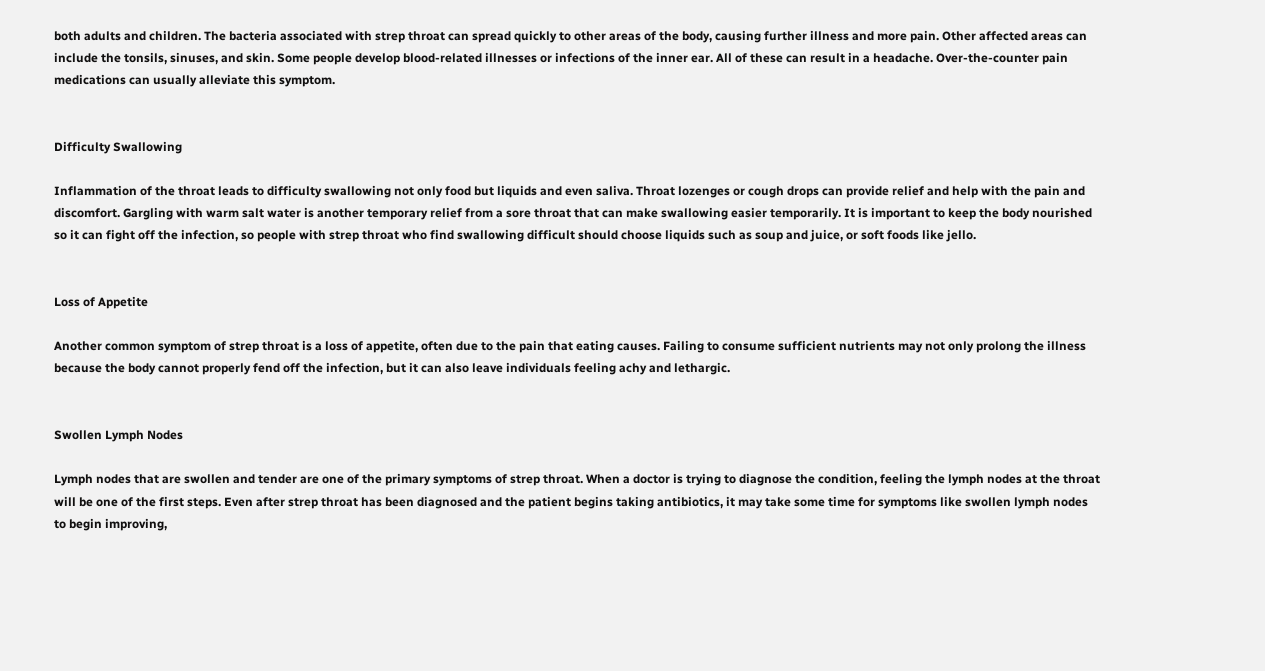both adults and children. The bacteria associated with strep throat can spread quickly to other areas of the body, causing further illness and more pain. Other affected areas can include the tonsils, sinuses, and skin. Some people develop blood-related illnesses or infections of the inner ear. All of these can result in a headache. Over-the-counter pain medications can usually alleviate this symptom.


Difficulty Swallowing

Inflammation of the throat leads to difficulty swallowing not only food but liquids and even saliva. Throat lozenges or cough drops can provide relief and help with the pain and discomfort. Gargling with warm salt water is another temporary relief from a sore throat that can make swallowing easier temporarily. It is important to keep the body nourished so it can fight off the infection, so people with strep throat who find swallowing difficult should choose liquids such as soup and juice, or soft foods like jello.


Loss of Appetite

Another common symptom of strep throat is a loss of appetite, often due to the pain that eating causes. Failing to consume sufficient nutrients may not only prolong the illness because the body cannot properly fend off the infection, but it can also leave individuals feeling achy and lethargic.


Swollen Lymph Nodes

Lymph nodes that are swollen and tender are one of the primary symptoms of strep throat. When a doctor is trying to diagnose the condition, feeling the lymph nodes at the throat will be one of the first steps. Even after strep throat has been diagnosed and the patient begins taking antibiotics, it may take some time for symptoms like swollen lymph nodes to begin improving,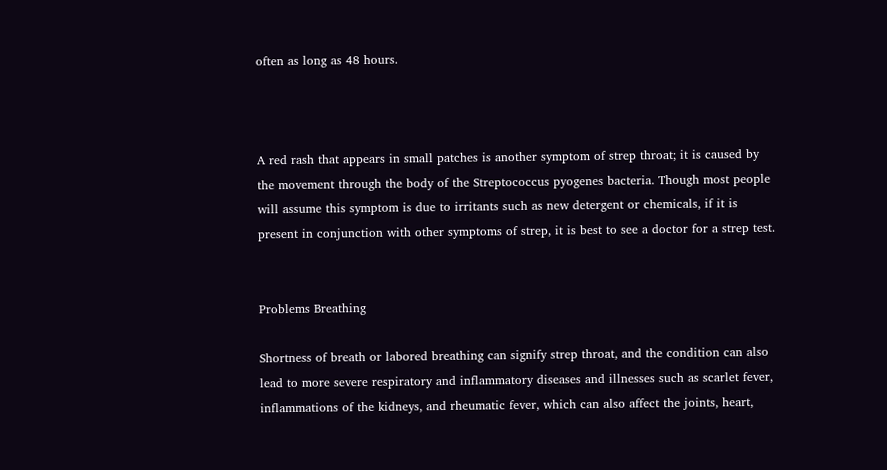often as long as 48 hours.



A red rash that appears in small patches is another symptom of strep throat; it is caused by the movement through the body of the Streptococcus pyogenes bacteria. Though most people will assume this symptom is due to irritants such as new detergent or chemicals, if it is present in conjunction with other symptoms of strep, it is best to see a doctor for a strep test.


Problems Breathing

Shortness of breath or labored breathing can signify strep throat, and the condition can also lead to more severe respiratory and inflammatory diseases and illnesses such as scarlet fever, inflammations of the kidneys, and rheumatic fever, which can also affect the joints, heart,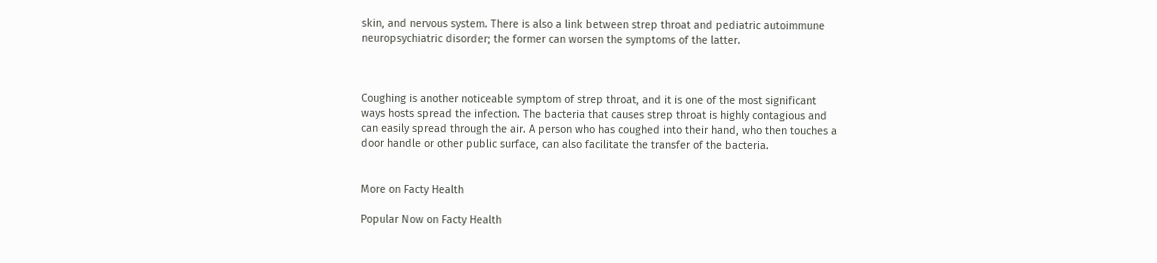skin, and nervous system. There is also a link between strep throat and pediatric autoimmune neuropsychiatric disorder; the former can worsen the symptoms of the latter.



Coughing is another noticeable symptom of strep throat, and it is one of the most significant ways hosts spread the infection. The bacteria that causes strep throat is highly contagious and can easily spread through the air. A person who has coughed into their hand, who then touches a door handle or other public surface, can also facilitate the transfer of the bacteria.


More on Facty Health

Popular Now on Facty Health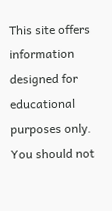This site offers information designed for educational purposes only. You should not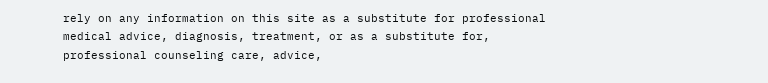rely on any information on this site as a substitute for professional medical advice, diagnosis, treatment, or as a substitute for, professional counseling care, advice,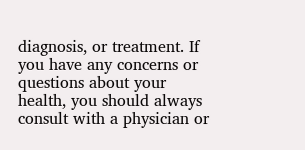diagnosis, or treatment. If you have any concerns or questions about your health, you should always consult with a physician or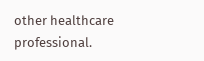other healthcare professional.